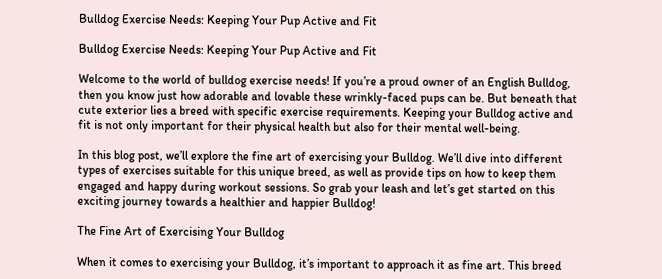Bulldog Exercise Needs: Keeping Your Pup Active and Fit

Bulldog Exercise Needs: Keeping Your Pup Active and Fit

Welcome to the world of bulldog exercise needs! If you’re a proud owner of an English Bulldog, then you know just how adorable and lovable these wrinkly-faced pups can be. But beneath that cute exterior lies a breed with specific exercise requirements. Keeping your Bulldog active and fit is not only important for their physical health but also for their mental well-being.

In this blog post, we’ll explore the fine art of exercising your Bulldog. We’ll dive into different types of exercises suitable for this unique breed, as well as provide tips on how to keep them engaged and happy during workout sessions. So grab your leash and let’s get started on this exciting journey towards a healthier and happier Bulldog!

The Fine Art of Exercising Your Bulldog

When it comes to exercising your Bulldog, it’s important to approach it as fine art. This breed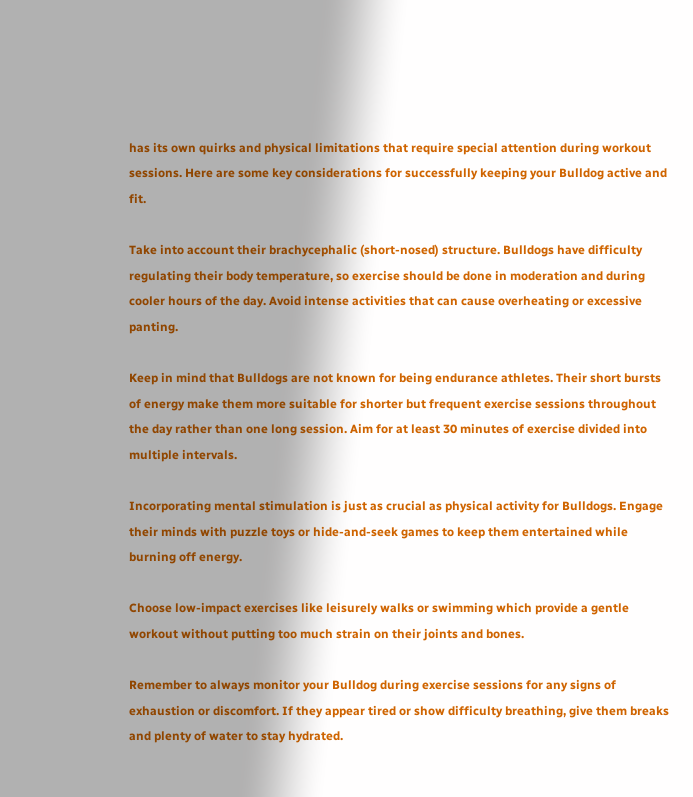has its own quirks and physical limitations that require special attention during workout sessions. Here are some key considerations for successfully keeping your Bulldog active and fit.

Take into account their brachycephalic (short-nosed) structure. Bulldogs have difficulty regulating their body temperature, so exercise should be done in moderation and during cooler hours of the day. Avoid intense activities that can cause overheating or excessive panting.

Keep in mind that Bulldogs are not known for being endurance athletes. Their short bursts of energy make them more suitable for shorter but frequent exercise sessions throughout the day rather than one long session. Aim for at least 30 minutes of exercise divided into multiple intervals.

Incorporating mental stimulation is just as crucial as physical activity for Bulldogs. Engage their minds with puzzle toys or hide-and-seek games to keep them entertained while burning off energy.

Choose low-impact exercises like leisurely walks or swimming which provide a gentle workout without putting too much strain on their joints and bones.

Remember to always monitor your Bulldog during exercise sessions for any signs of exhaustion or discomfort. If they appear tired or show difficulty breathing, give them breaks and plenty of water to stay hydrated.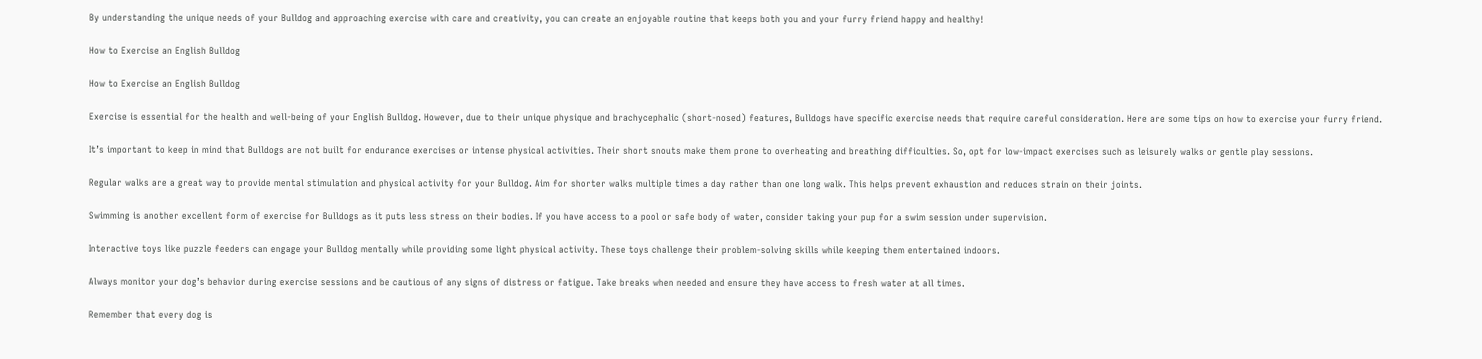By understanding the unique needs of your Bulldog and approaching exercise with care and creativity, you can create an enjoyable routine that keeps both you and your furry friend happy and healthy!

How to Exercise an English Bulldog

How to Exercise an English Bulldog

Exercise is essential for the health and well-being of your English Bulldog. However, due to their unique physique and brachycephalic (short-nosed) features, Bulldogs have specific exercise needs that require careful consideration. Here are some tips on how to exercise your furry friend.

It’s important to keep in mind that Bulldogs are not built for endurance exercises or intense physical activities. Their short snouts make them prone to overheating and breathing difficulties. So, opt for low-impact exercises such as leisurely walks or gentle play sessions.

Regular walks are a great way to provide mental stimulation and physical activity for your Bulldog. Aim for shorter walks multiple times a day rather than one long walk. This helps prevent exhaustion and reduces strain on their joints.

Swimming is another excellent form of exercise for Bulldogs as it puts less stress on their bodies. If you have access to a pool or safe body of water, consider taking your pup for a swim session under supervision.

Interactive toys like puzzle feeders can engage your Bulldog mentally while providing some light physical activity. These toys challenge their problem-solving skills while keeping them entertained indoors.

Always monitor your dog’s behavior during exercise sessions and be cautious of any signs of distress or fatigue. Take breaks when needed and ensure they have access to fresh water at all times.

Remember that every dog is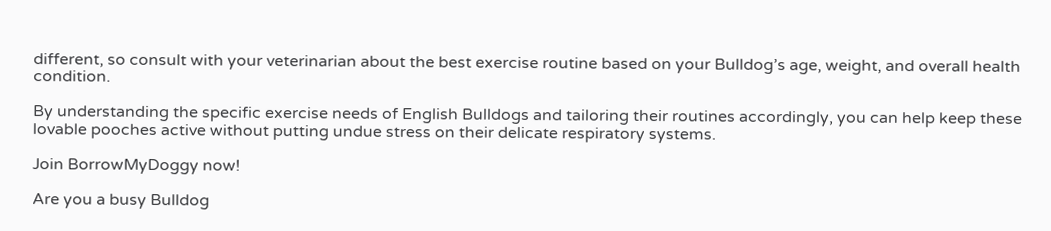different, so consult with your veterinarian about the best exercise routine based on your Bulldog’s age, weight, and overall health condition.

By understanding the specific exercise needs of English Bulldogs and tailoring their routines accordingly, you can help keep these lovable pooches active without putting undue stress on their delicate respiratory systems.

Join BorrowMyDoggy now!

Are you a busy Bulldog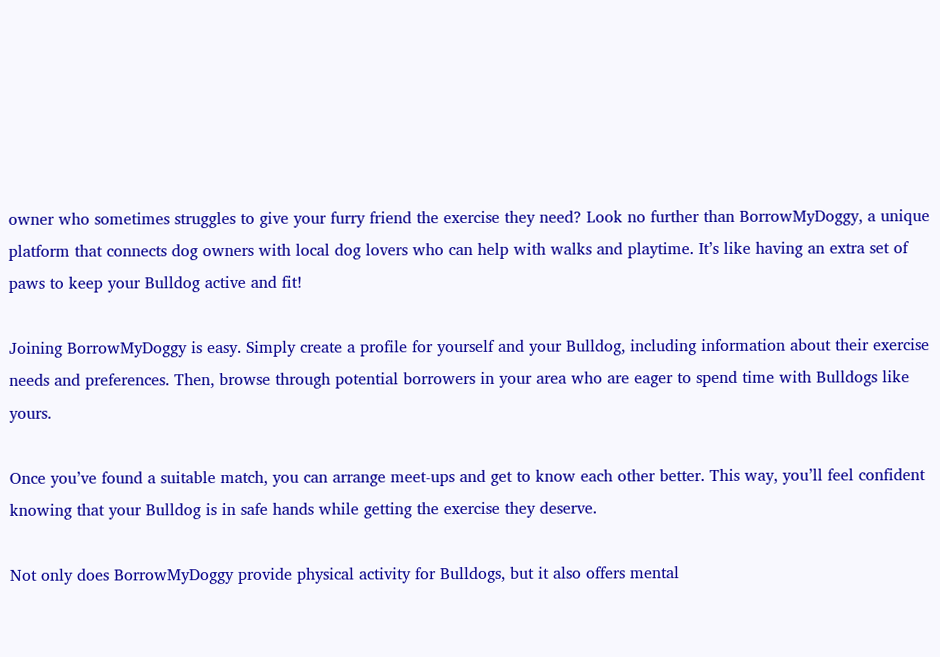owner who sometimes struggles to give your furry friend the exercise they need? Look no further than BorrowMyDoggy, a unique platform that connects dog owners with local dog lovers who can help with walks and playtime. It’s like having an extra set of paws to keep your Bulldog active and fit!

Joining BorrowMyDoggy is easy. Simply create a profile for yourself and your Bulldog, including information about their exercise needs and preferences. Then, browse through potential borrowers in your area who are eager to spend time with Bulldogs like yours.

Once you’ve found a suitable match, you can arrange meet-ups and get to know each other better. This way, you’ll feel confident knowing that your Bulldog is in safe hands while getting the exercise they deserve.

Not only does BorrowMyDoggy provide physical activity for Bulldogs, but it also offers mental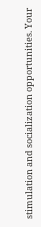stimulation and socialization opportunities. Your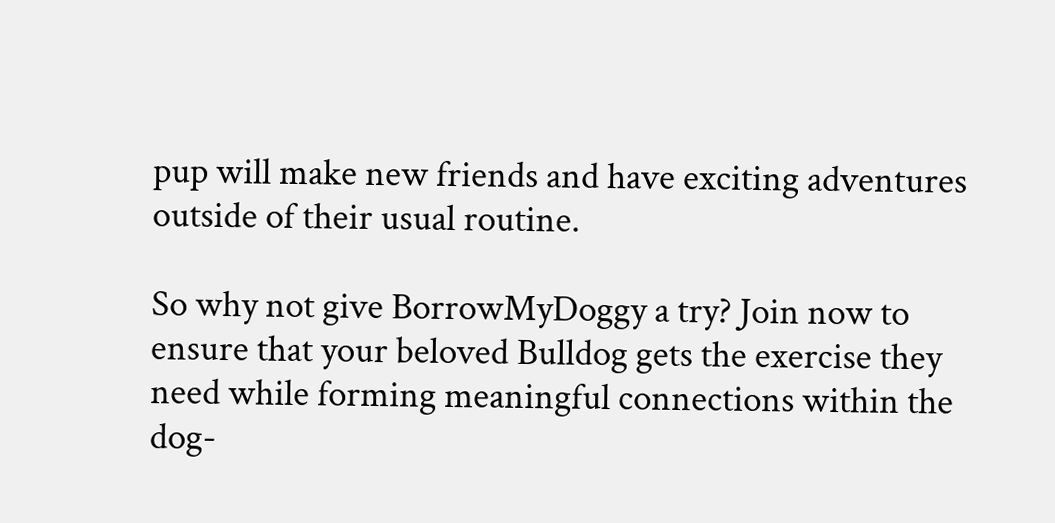pup will make new friends and have exciting adventures outside of their usual routine.

So why not give BorrowMyDoggy a try? Join now to ensure that your beloved Bulldog gets the exercise they need while forming meaningful connections within the dog-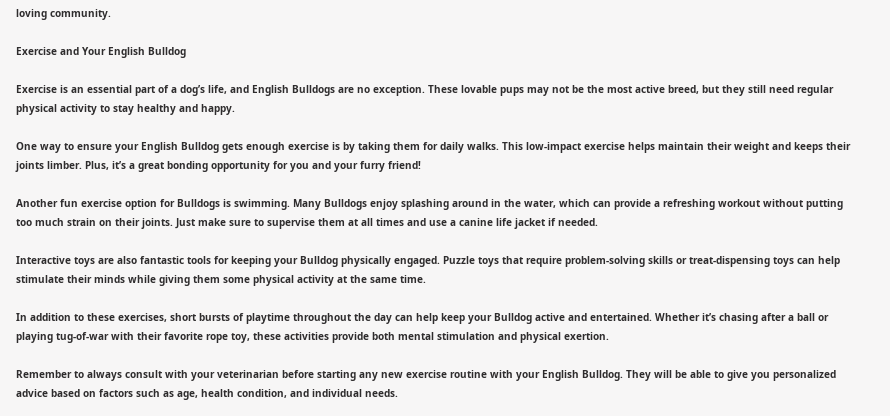loving community.

Exercise and Your English Bulldog

Exercise is an essential part of a dog’s life, and English Bulldogs are no exception. These lovable pups may not be the most active breed, but they still need regular physical activity to stay healthy and happy.

One way to ensure your English Bulldog gets enough exercise is by taking them for daily walks. This low-impact exercise helps maintain their weight and keeps their joints limber. Plus, it’s a great bonding opportunity for you and your furry friend!

Another fun exercise option for Bulldogs is swimming. Many Bulldogs enjoy splashing around in the water, which can provide a refreshing workout without putting too much strain on their joints. Just make sure to supervise them at all times and use a canine life jacket if needed.

Interactive toys are also fantastic tools for keeping your Bulldog physically engaged. Puzzle toys that require problem-solving skills or treat-dispensing toys can help stimulate their minds while giving them some physical activity at the same time.

In addition to these exercises, short bursts of playtime throughout the day can help keep your Bulldog active and entertained. Whether it’s chasing after a ball or playing tug-of-war with their favorite rope toy, these activities provide both mental stimulation and physical exertion.

Remember to always consult with your veterinarian before starting any new exercise routine with your English Bulldog. They will be able to give you personalized advice based on factors such as age, health condition, and individual needs.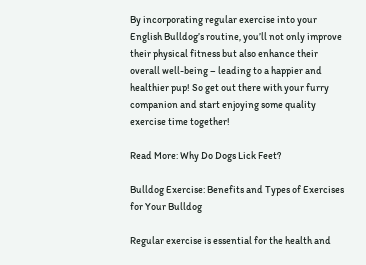By incorporating regular exercise into your English Bulldog’s routine, you’ll not only improve their physical fitness but also enhance their overall well-being – leading to a happier and healthier pup! So get out there with your furry companion and start enjoying some quality exercise time together!

Read More: Why Do Dogs Lick Feet?

Bulldog Exercise: Benefits and Types of Exercises for Your Bulldog

Regular exercise is essential for the health and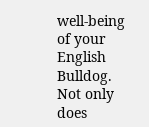well-being of your English Bulldog. Not only does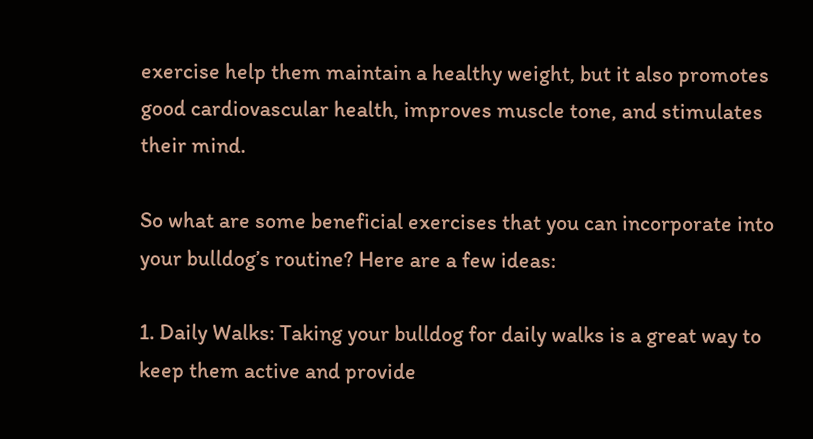exercise help them maintain a healthy weight, but it also promotes good cardiovascular health, improves muscle tone, and stimulates their mind.

So what are some beneficial exercises that you can incorporate into your bulldog’s routine? Here are a few ideas:

1. Daily Walks: Taking your bulldog for daily walks is a great way to keep them active and provide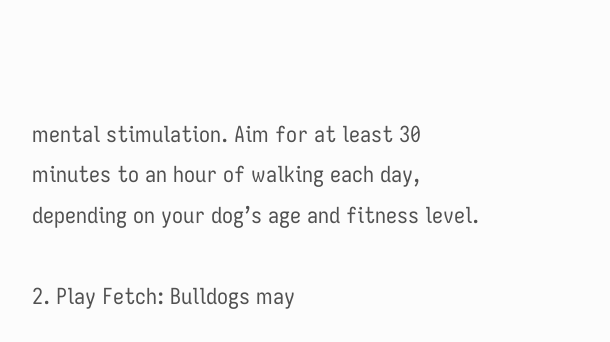mental stimulation. Aim for at least 30 minutes to an hour of walking each day, depending on your dog’s age and fitness level.

2. Play Fetch: Bulldogs may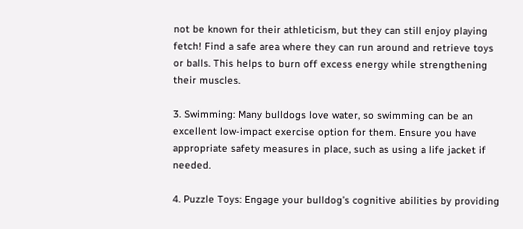not be known for their athleticism, but they can still enjoy playing fetch! Find a safe area where they can run around and retrieve toys or balls. This helps to burn off excess energy while strengthening their muscles.

3. Swimming: Many bulldogs love water, so swimming can be an excellent low-impact exercise option for them. Ensure you have appropriate safety measures in place, such as using a life jacket if needed.

4. Puzzle Toys: Engage your bulldog’s cognitive abilities by providing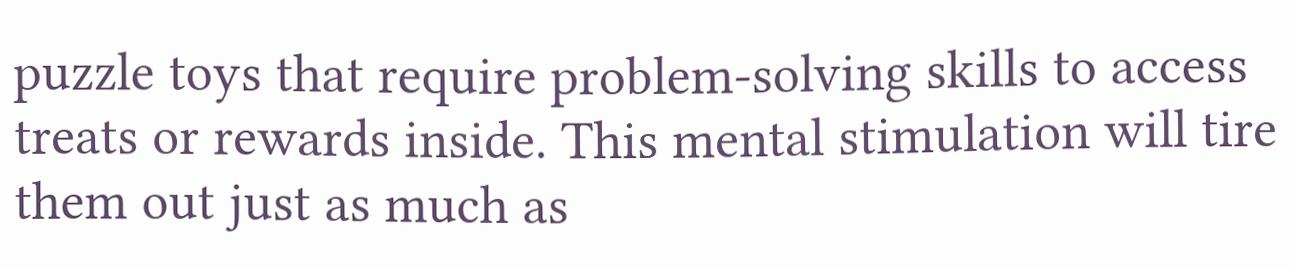puzzle toys that require problem-solving skills to access treats or rewards inside. This mental stimulation will tire them out just as much as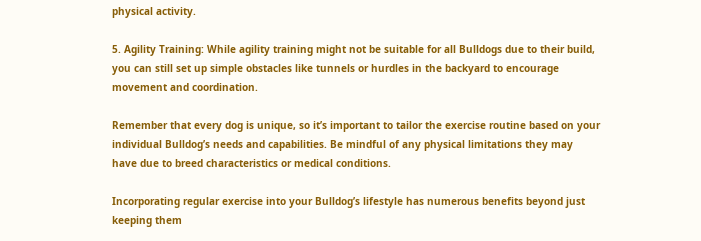physical activity.

5. Agility Training: While agility training might not be suitable for all Bulldogs due to their build, you can still set up simple obstacles like tunnels or hurdles in the backyard to encourage movement and coordination.

Remember that every dog is unique, so it’s important to tailor the exercise routine based on your individual Bulldog’s needs and capabilities. Be mindful of any physical limitations they may have due to breed characteristics or medical conditions.

Incorporating regular exercise into your Bulldog’s lifestyle has numerous benefits beyond just keeping them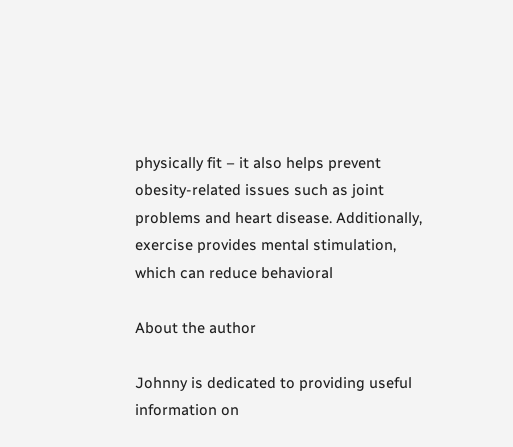physically fit – it also helps prevent obesity-related issues such as joint problems and heart disease. Additionally, exercise provides mental stimulation, which can reduce behavioral

About the author

Johnny is dedicated to providing useful information on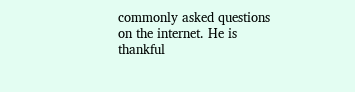commonly asked questions on the internet. He is thankful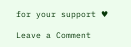for your support ♥

Leave a Comment